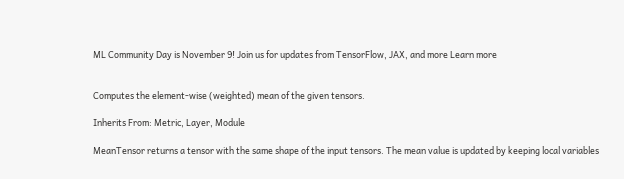ML Community Day is November 9! Join us for updates from TensorFlow, JAX, and more Learn more


Computes the element-wise (weighted) mean of the given tensors.

Inherits From: Metric, Layer, Module

MeanTensor returns a tensor with the same shape of the input tensors. The mean value is updated by keeping local variables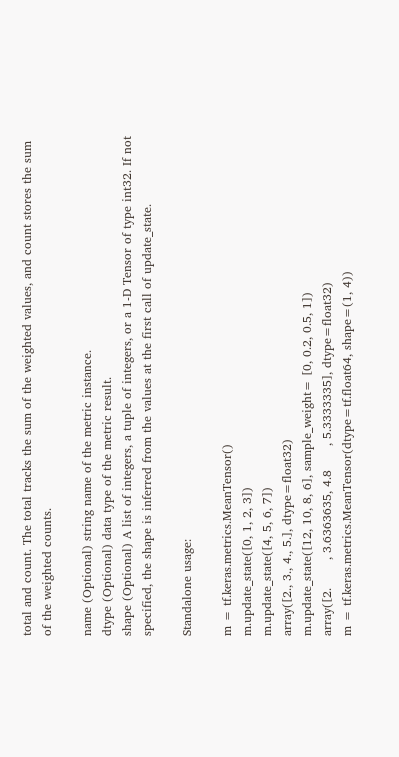total and count. The total tracks the sum of the weighted values, and count stores the sum of the weighted counts.

name (Optional) string name of the metric instance.
dtype (Optional) data type of the metric result.
shape (Optional) A list of integers, a tuple of integers, or a 1-D Tensor of type int32. If not specified, the shape is inferred from the values at the first call of update_state.

Standalone usage:

m = tf.keras.metrics.MeanTensor()
m.update_state([0, 1, 2, 3])
m.update_state([4, 5, 6, 7])
array([2., 3., 4., 5.], dtype=float32)
m.update_state([12, 10, 8, 6], sample_weight= [0, 0.2, 0.5, 1])
array([2.       , 3.6363635, 4.8      , 5.3333335], dtype=float32)
m = tf.keras.metrics.MeanTensor(dtype=tf.float64, shape=(1, 4))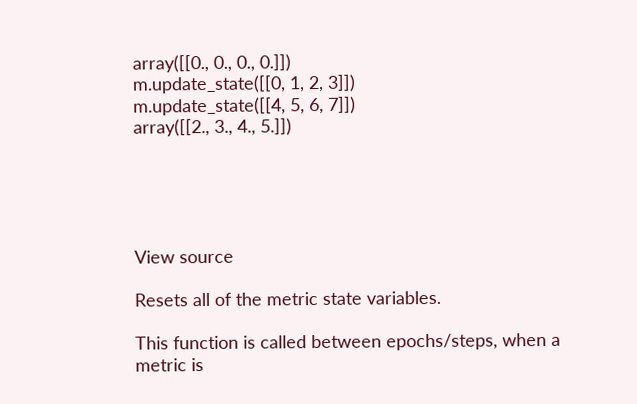array([[0., 0., 0., 0.]])
m.update_state([[0, 1, 2, 3]])
m.update_state([[4, 5, 6, 7]])
array([[2., 3., 4., 5.]])





View source

Resets all of the metric state variables.

This function is called between epochs/steps, when a metric is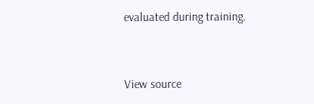evaluated during training.


View source